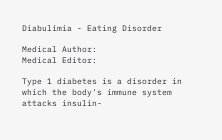Diabulimia - Eating Disorder

Medical Author:
Medical Editor:

Type 1 diabetes is a disorder in which the body's immune system attacks insulin-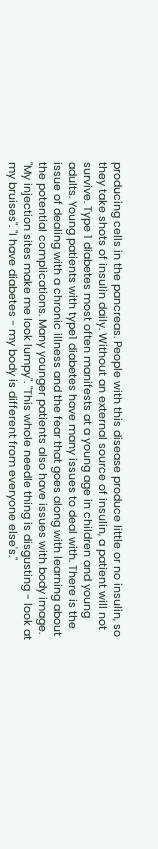producing cells in the pancreas. People with this disease produce little or no insulin, so they take shots of insulin daily. Without an external source of insulin, a patient will not survive. Type 1 diabetes most often manifests at a young age in children and young adults. Young patients with type1 diabetes have many issues to deal with. There is the issue of dealing with a chronic illness and the fear that goes along with learning about the potential complications. Many younger patients also have issues with body image. "My injection sites make me look lumpy". "This whole needle thing is disgusting - look at my bruises". "I have diabetes - my body is different from everyone else's."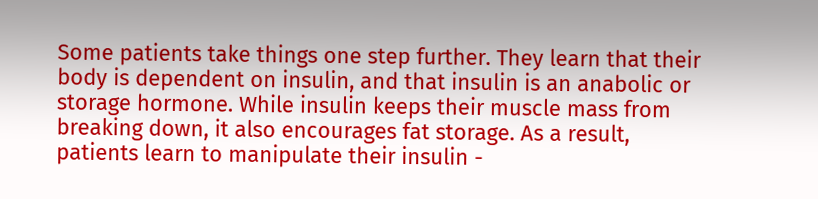Some patients take things one step further. They learn that their body is dependent on insulin, and that insulin is an anabolic or storage hormone. While insulin keeps their muscle mass from breaking down, it also encourages fat storage. As a result, patients learn to manipulate their insulin -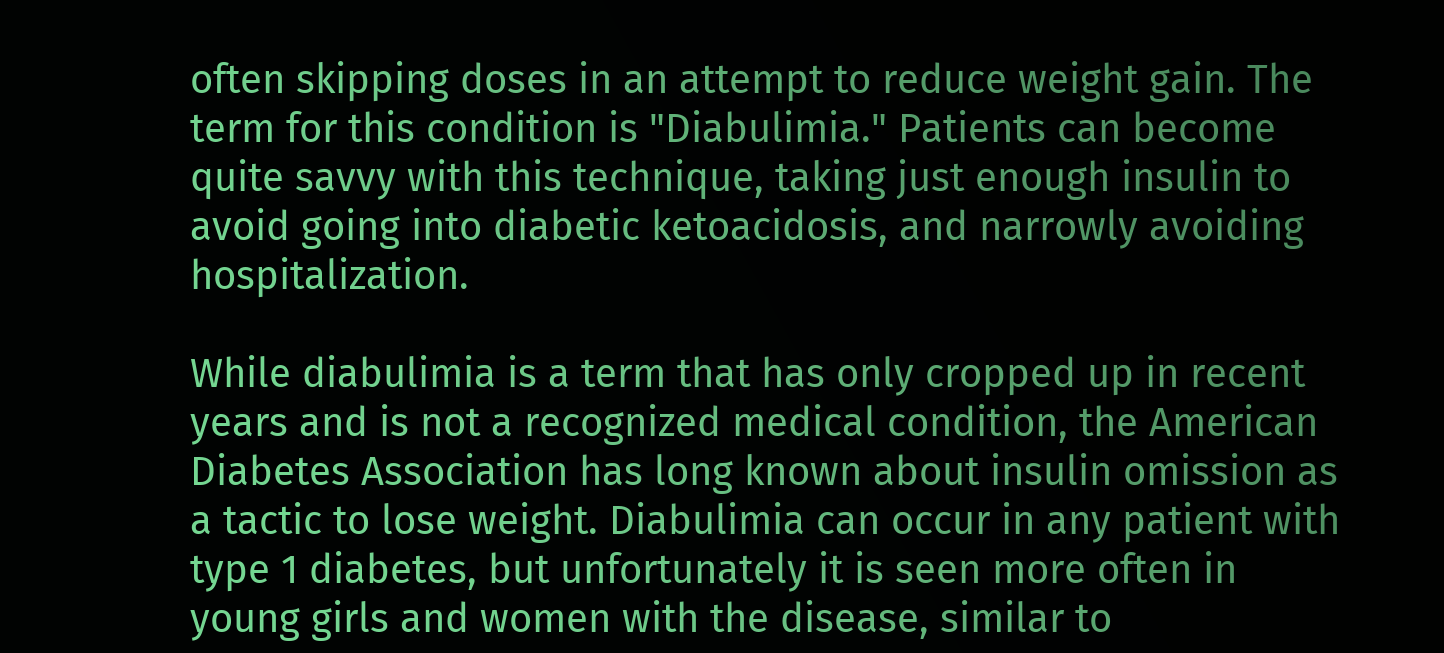often skipping doses in an attempt to reduce weight gain. The term for this condition is "Diabulimia." Patients can become quite savvy with this technique, taking just enough insulin to avoid going into diabetic ketoacidosis, and narrowly avoiding hospitalization.

While diabulimia is a term that has only cropped up in recent years and is not a recognized medical condition, the American Diabetes Association has long known about insulin omission as a tactic to lose weight. Diabulimia can occur in any patient with type 1 diabetes, but unfortunately it is seen more often in young girls and women with the disease, similar to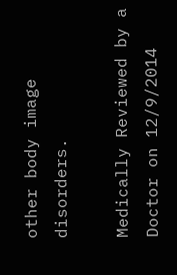other body image disorders.

Medically Reviewed by a Doctor on 12/9/2014